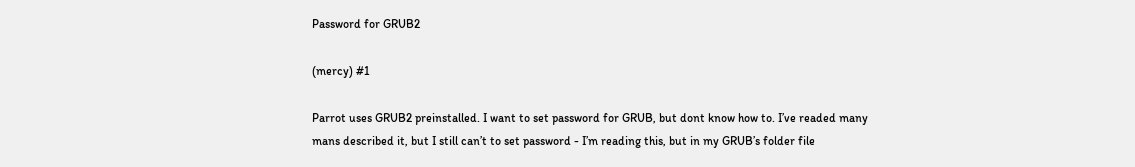Password for GRUB2

(mercy) #1

Parrot uses GRUB2 preinstalled. I want to set password for GRUB, but dont know how to. I’ve readed many mans described it, but I still can’t to set password - I’m reading this, but in my GRUB’s folder file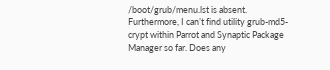/boot/grub/menu.lst is absent. Furthermore, I can’t find utility grub-md5-crypt within Parrot and Synaptic Package Manager so far. Does any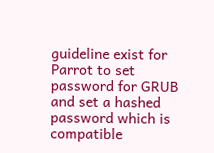guideline exist for Parrot to set password for GRUB and set a hashed password which is compatible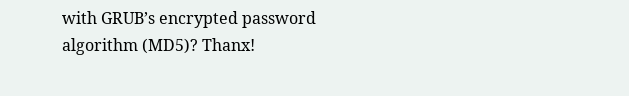with GRUB’s encrypted password algorithm (MD5)? Thanx!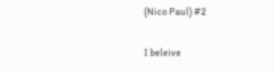(Nico Paul) #2

I beleive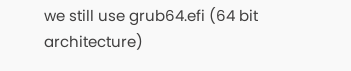we still use grub64.efi (64 bit architecture)